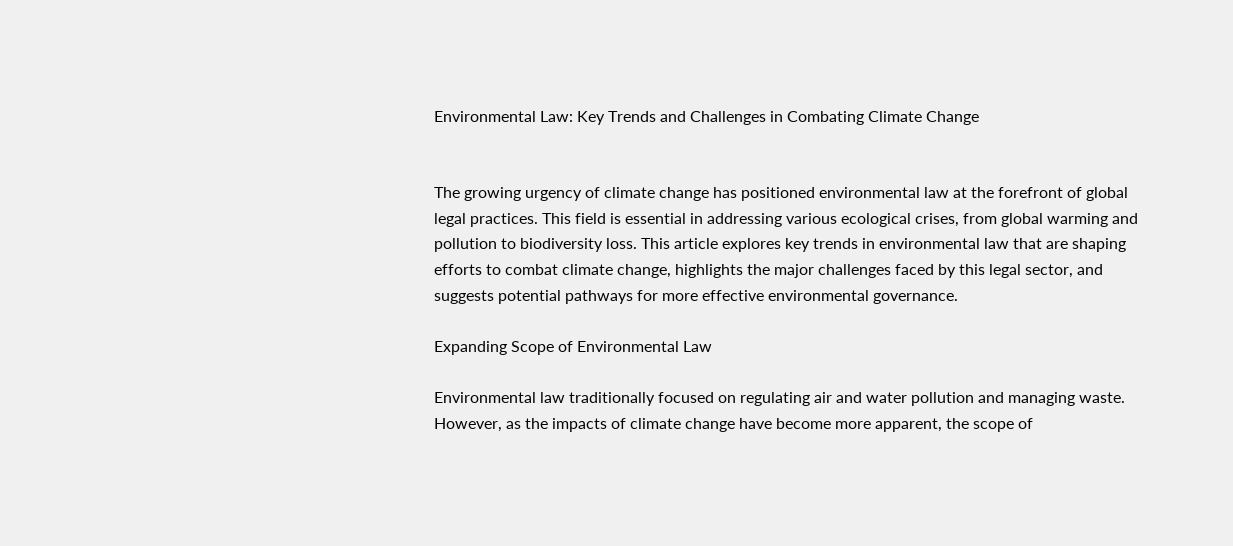Environmental Law: Key Trends and Challenges in Combating Climate Change


The growing urgency of climate change has positioned environmental law at the forefront of global legal practices. This field is essential in addressing various ecological crises, from global warming and pollution to biodiversity loss. This article explores key trends in environmental law that are shaping efforts to combat climate change, highlights the major challenges faced by this legal sector, and suggests potential pathways for more effective environmental governance.

Expanding Scope of Environmental Law

Environmental law traditionally focused on regulating air and water pollution and managing waste. However, as the impacts of climate change have become more apparent, the scope of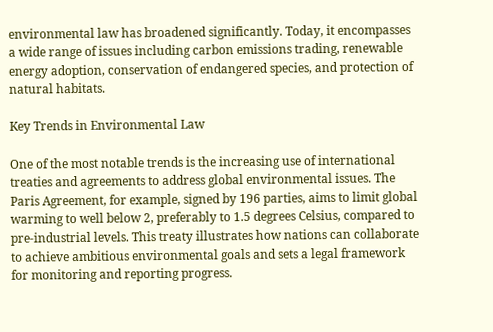environmental law has broadened significantly. Today, it encompasses a wide range of issues including carbon emissions trading, renewable energy adoption, conservation of endangered species, and protection of natural habitats.

Key Trends in Environmental Law

One of the most notable trends is the increasing use of international treaties and agreements to address global environmental issues. The Paris Agreement, for example, signed by 196 parties, aims to limit global warming to well below 2, preferably to 1.5 degrees Celsius, compared to pre-industrial levels. This treaty illustrates how nations can collaborate to achieve ambitious environmental goals and sets a legal framework for monitoring and reporting progress.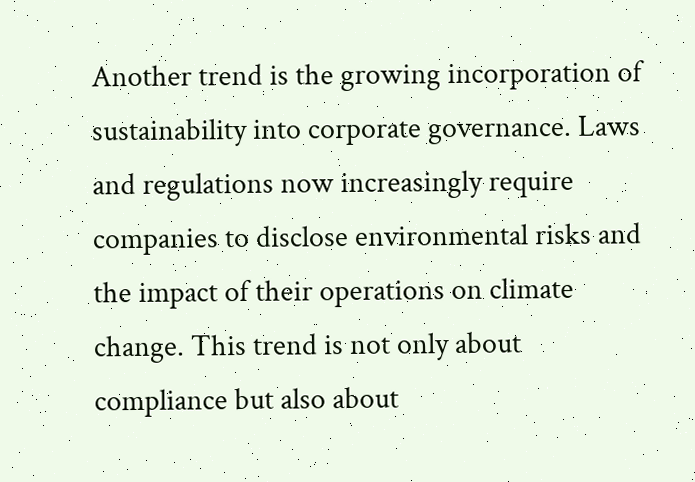Another trend is the growing incorporation of sustainability into corporate governance. Laws and regulations now increasingly require companies to disclose environmental risks and the impact of their operations on climate change. This trend is not only about compliance but also about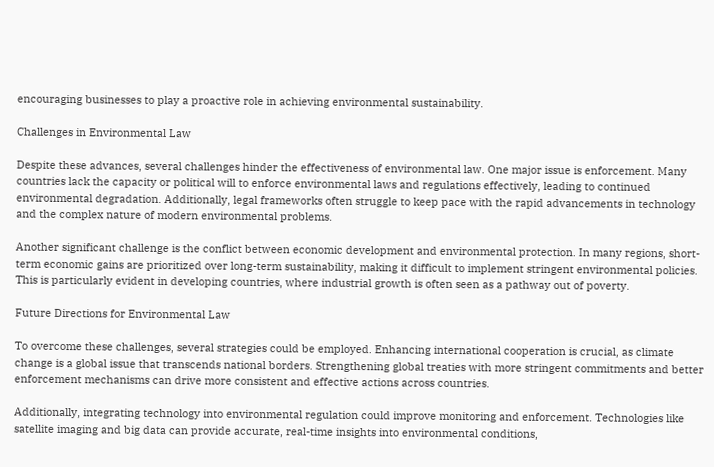encouraging businesses to play a proactive role in achieving environmental sustainability.

Challenges in Environmental Law

Despite these advances, several challenges hinder the effectiveness of environmental law. One major issue is enforcement. Many countries lack the capacity or political will to enforce environmental laws and regulations effectively, leading to continued environmental degradation. Additionally, legal frameworks often struggle to keep pace with the rapid advancements in technology and the complex nature of modern environmental problems.

Another significant challenge is the conflict between economic development and environmental protection. In many regions, short-term economic gains are prioritized over long-term sustainability, making it difficult to implement stringent environmental policies. This is particularly evident in developing countries, where industrial growth is often seen as a pathway out of poverty.

Future Directions for Environmental Law

To overcome these challenges, several strategies could be employed. Enhancing international cooperation is crucial, as climate change is a global issue that transcends national borders. Strengthening global treaties with more stringent commitments and better enforcement mechanisms can drive more consistent and effective actions across countries.

Additionally, integrating technology into environmental regulation could improve monitoring and enforcement. Technologies like satellite imaging and big data can provide accurate, real-time insights into environmental conditions,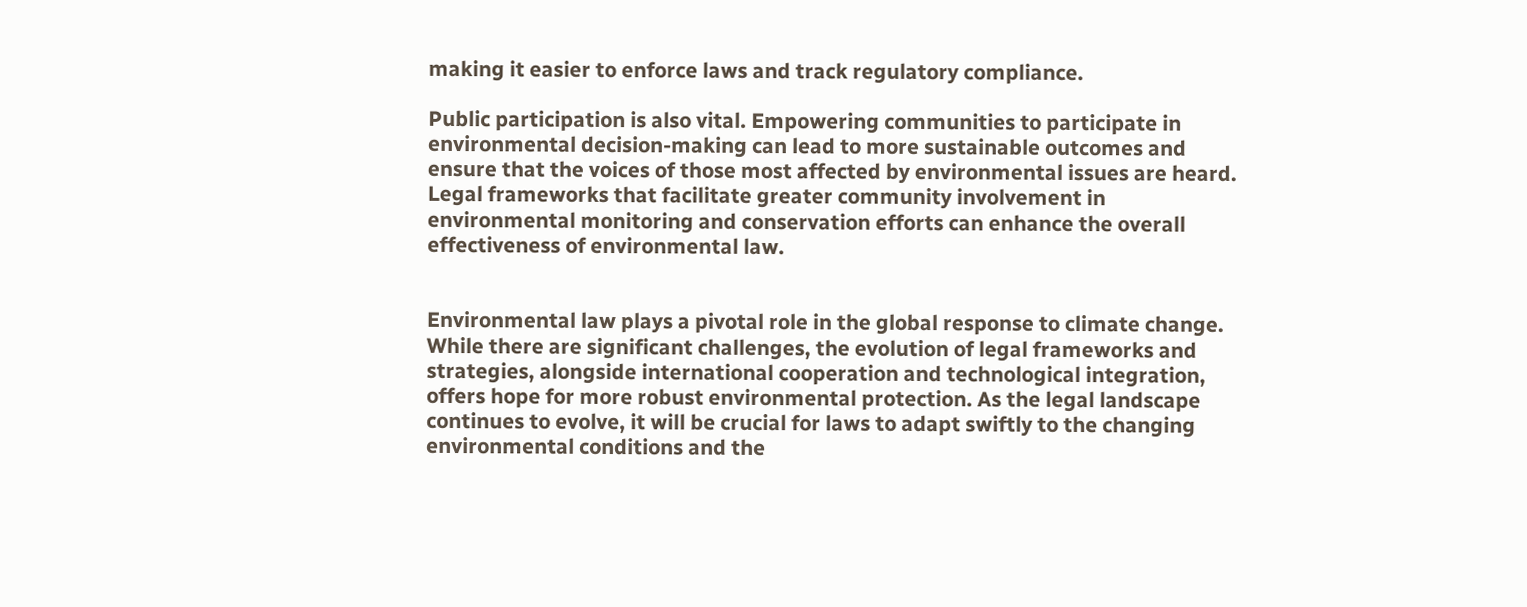making it easier to enforce laws and track regulatory compliance.

Public participation is also vital. Empowering communities to participate in environmental decision-making can lead to more sustainable outcomes and ensure that the voices of those most affected by environmental issues are heard. Legal frameworks that facilitate greater community involvement in environmental monitoring and conservation efforts can enhance the overall effectiveness of environmental law.


Environmental law plays a pivotal role in the global response to climate change. While there are significant challenges, the evolution of legal frameworks and strategies, alongside international cooperation and technological integration, offers hope for more robust environmental protection. As the legal landscape continues to evolve, it will be crucial for laws to adapt swiftly to the changing environmental conditions and the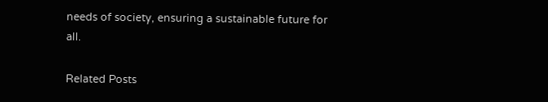needs of society, ensuring a sustainable future for all.

Related Posts